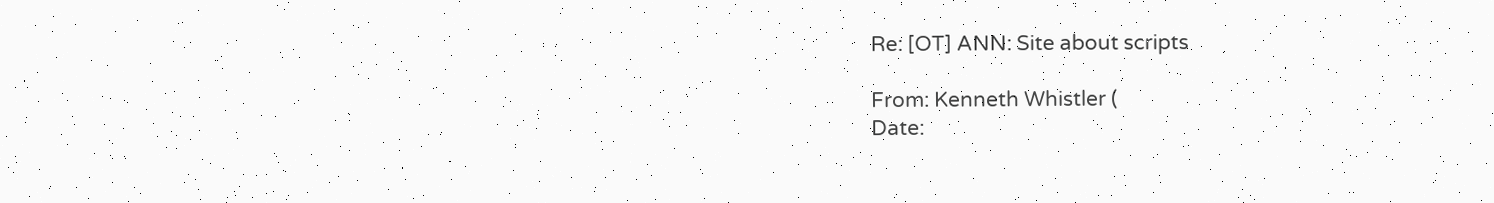Re: [OT] ANN: Site about scripts

From: Kenneth Whistler (
Date: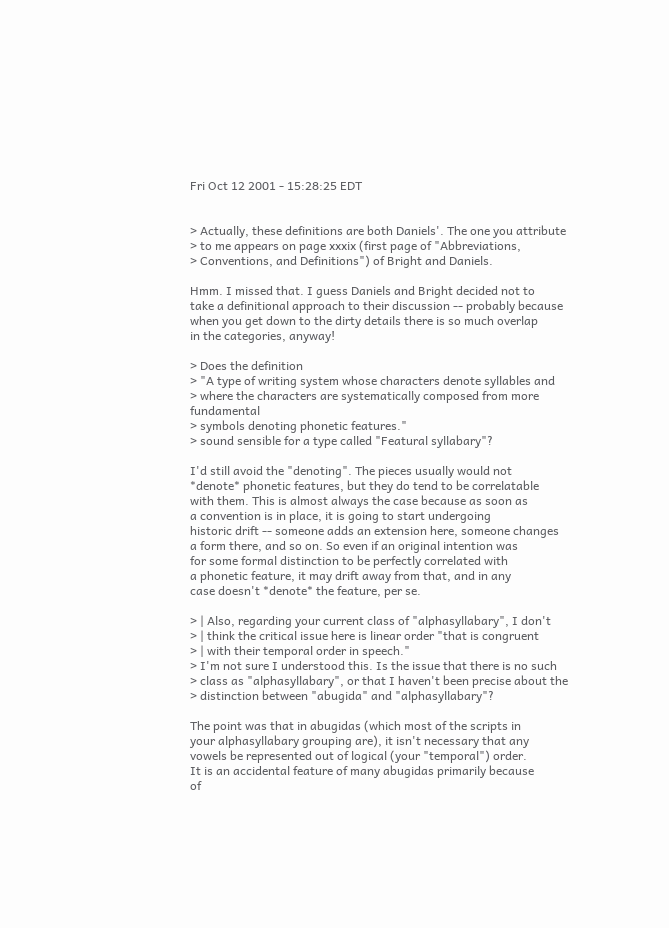Fri Oct 12 2001 - 15:28:25 EDT


> Actually, these definitions are both Daniels'. The one you attribute
> to me appears on page xxxix (first page of "Abbreviations,
> Conventions, and Definitions") of Bright and Daniels.

Hmm. I missed that. I guess Daniels and Bright decided not to
take a definitional approach to their discussion -- probably because
when you get down to the dirty details there is so much overlap
in the categories, anyway!

> Does the definition
> "A type of writing system whose characters denote syllables and
> where the characters are systematically composed from more fundamental
> symbols denoting phonetic features."
> sound sensible for a type called "Featural syllabary"?

I'd still avoid the "denoting". The pieces usually would not
*denote* phonetic features, but they do tend to be correlatable
with them. This is almost always the case because as soon as
a convention is in place, it is going to start undergoing
historic drift -- someone adds an extension here, someone changes
a form there, and so on. So even if an original intention was
for some formal distinction to be perfectly correlated with
a phonetic feature, it may drift away from that, and in any
case doesn't *denote* the feature, per se.

> | Also, regarding your current class of "alphasyllabary", I don't
> | think the critical issue here is linear order "that is congruent
> | with their temporal order in speech."
> I'm not sure I understood this. Is the issue that there is no such
> class as "alphasyllabary", or that I haven't been precise about the
> distinction between "abugida" and "alphasyllabary"?

The point was that in abugidas (which most of the scripts in
your alphasyllabary grouping are), it isn't necessary that any
vowels be represented out of logical (your "temporal") order.
It is an accidental feature of many abugidas primarily because
of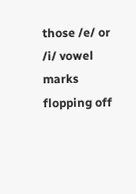those /e/ or /i/ vowel marks flopping off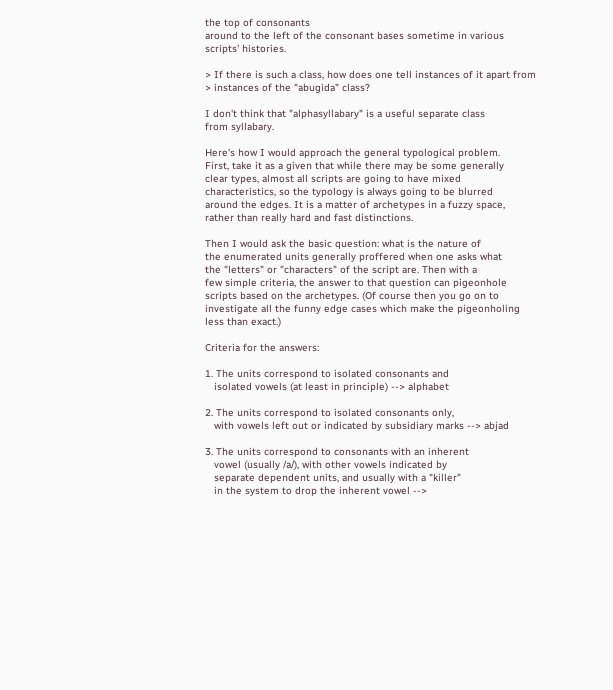the top of consonants
around to the left of the consonant bases sometime in various
scripts' histories.

> If there is such a class, how does one tell instances of it apart from
> instances of the "abugida" class?

I don't think that "alphasyllabary" is a useful separate class
from syllabary.

Here's how I would approach the general typological problem.
First, take it as a given that while there may be some generally
clear types, almost all scripts are going to have mixed
characteristics, so the typology is always going to be blurred
around the edges. It is a matter of archetypes in a fuzzy space,
rather than really hard and fast distinctions.

Then I would ask the basic question: what is the nature of
the enumerated units generally proffered when one asks what
the "letters" or "characters" of the script are. Then with a
few simple criteria, the answer to that question can pigeonhole
scripts based on the archetypes. (Of course then you go on to
investigate all the funny edge cases which make the pigeonholing
less than exact.)

Criteria for the answers:

1. The units correspond to isolated consonants and
   isolated vowels (at least in principle) --> alphabet

2. The units correspond to isolated consonants only,
   with vowels left out or indicated by subsidiary marks --> abjad

3. The units correspond to consonants with an inherent
   vowel (usually /a/), with other vowels indicated by
   separate dependent units, and usually with a "killer"
   in the system to drop the inherent vowel -->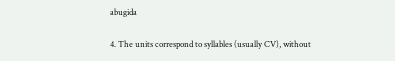abugida

4. The units correspond to syllables (usually CV), without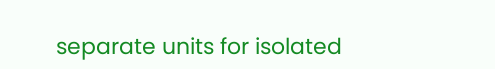separate units for isolated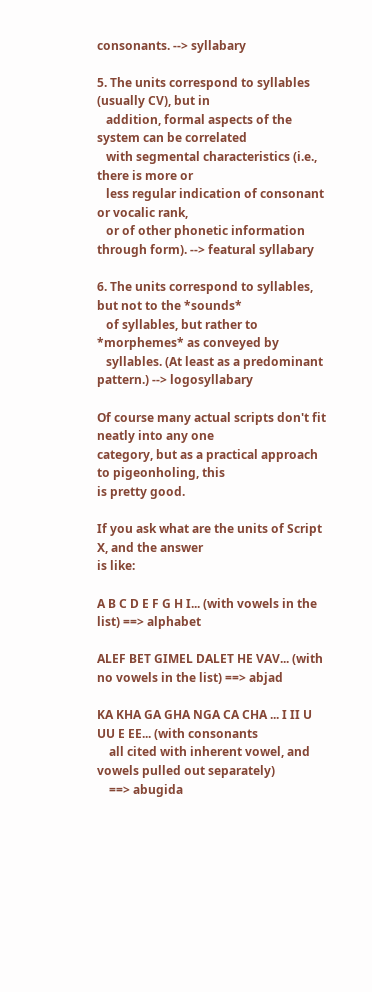consonants. --> syllabary

5. The units correspond to syllables (usually CV), but in
   addition, formal aspects of the system can be correlated
   with segmental characteristics (i.e., there is more or
   less regular indication of consonant or vocalic rank,
   or of other phonetic information through form). --> featural syllabary

6. The units correspond to syllables, but not to the *sounds*
   of syllables, but rather to *morphemes* as conveyed by
   syllables. (At least as a predominant pattern.) --> logosyllabary

Of course many actual scripts don't fit neatly into any one
category, but as a practical approach to pigeonholing, this
is pretty good.

If you ask what are the units of Script X, and the answer
is like:

A B C D E F G H I... (with vowels in the list) ==> alphabet

ALEF BET GIMEL DALET HE VAV... (with no vowels in the list) ==> abjad

KA KHA GA GHA NGA CA CHA ... I II U UU E EE... (with consonants
    all cited with inherent vowel, and vowels pulled out separately)
    ==> abugida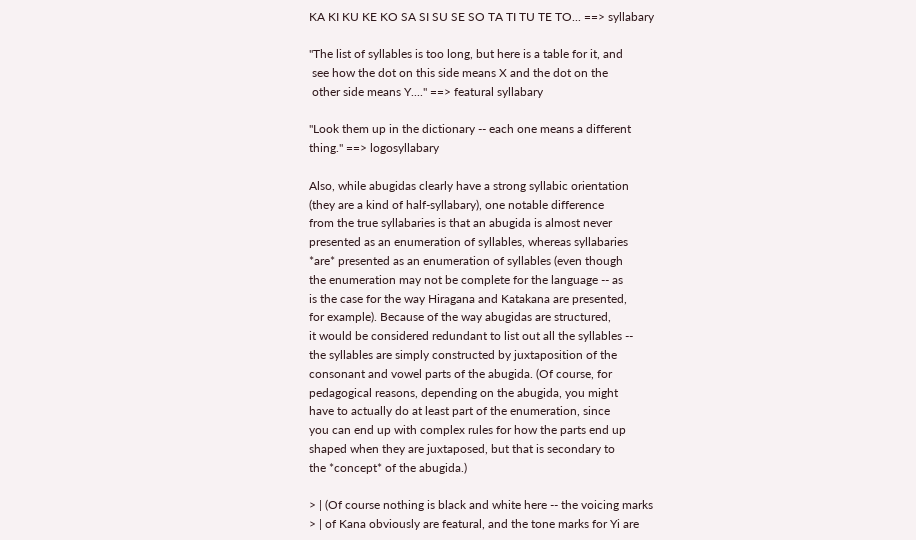KA KI KU KE KO SA SI SU SE SO TA TI TU TE TO... ==> syllabary

"The list of syllables is too long, but here is a table for it, and
 see how the dot on this side means X and the dot on the
 other side means Y...." ==> featural syllabary

"Look them up in the dictionary -- each one means a different
thing." ==> logosyllabary

Also, while abugidas clearly have a strong syllabic orientation
(they are a kind of half-syllabary), one notable difference
from the true syllabaries is that an abugida is almost never
presented as an enumeration of syllables, whereas syllabaries
*are* presented as an enumeration of syllables (even though
the enumeration may not be complete for the language -- as
is the case for the way Hiragana and Katakana are presented,
for example). Because of the way abugidas are structured,
it would be considered redundant to list out all the syllables --
the syllables are simply constructed by juxtaposition of the
consonant and vowel parts of the abugida. (Of course, for
pedagogical reasons, depending on the abugida, you might
have to actually do at least part of the enumeration, since
you can end up with complex rules for how the parts end up
shaped when they are juxtaposed, but that is secondary to
the *concept* of the abugida.)

> | (Of course nothing is black and white here -- the voicing marks
> | of Kana obviously are featural, and the tone marks for Yi are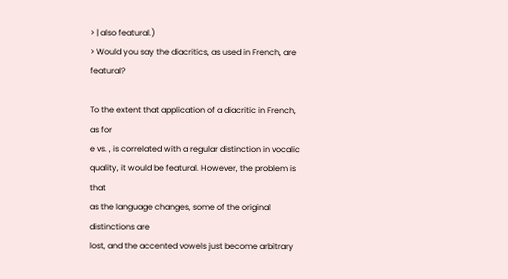> | also featural.)
> Would you say the diacritics, as used in French, are featural?

To the extent that application of a diacritic in French, as for
e vs. , is correlated with a regular distinction in vocalic
quality, it would be featural. However, the problem is that
as the language changes, some of the original distinctions are
lost, and the accented vowels just become arbitrary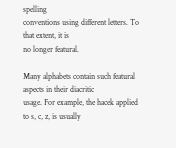spelling
conventions using different letters. To that extent, it is
no longer featural.

Many alphabets contain such featural aspects in their diacritic
usage. For example, the hacek applied to s, c, z, is usually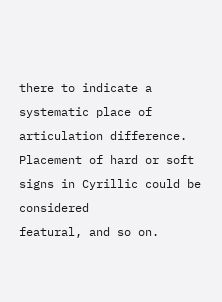there to indicate a systematic place of articulation difference.
Placement of hard or soft signs in Cyrillic could be considered
featural, and so on.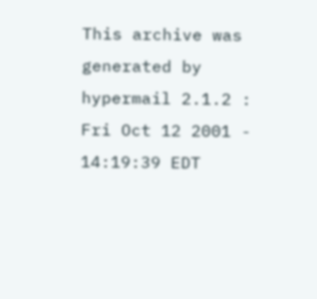This archive was generated by hypermail 2.1.2 : Fri Oct 12 2001 - 14:19:39 EDT